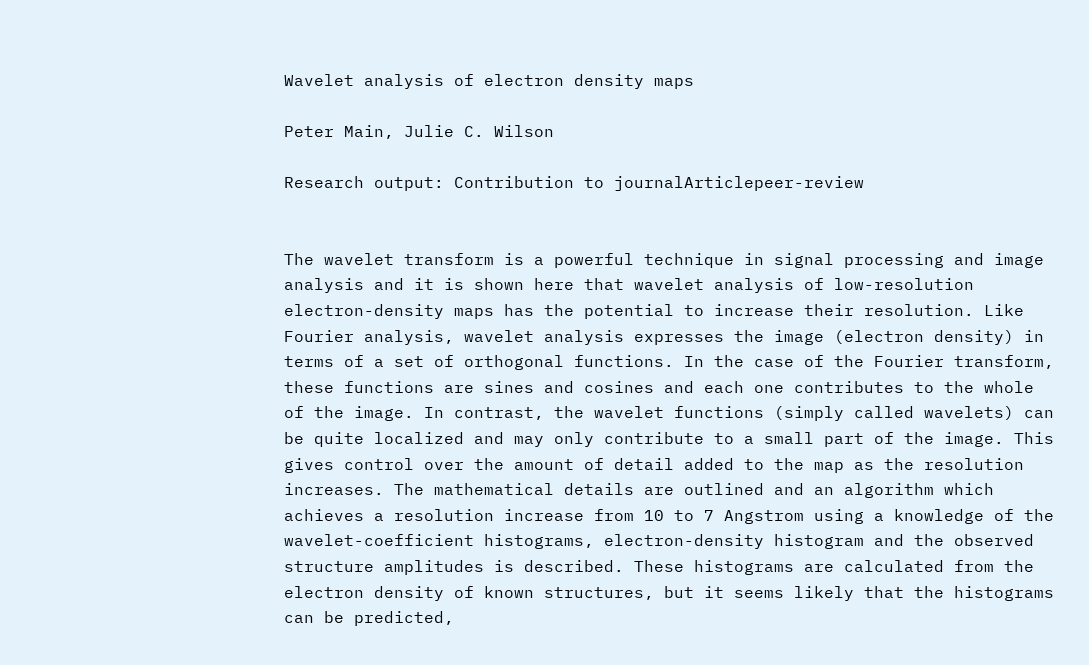Wavelet analysis of electron density maps

Peter Main, Julie C. Wilson

Research output: Contribution to journalArticlepeer-review


The wavelet transform is a powerful technique in signal processing and image analysis and it is shown here that wavelet analysis of low-resolution electron-density maps has the potential to increase their resolution. Like Fourier analysis, wavelet analysis expresses the image (electron density) in terms of a set of orthogonal functions. In the case of the Fourier transform, these functions are sines and cosines and each one contributes to the whole of the image. In contrast, the wavelet functions (simply called wavelets) can be quite localized and may only contribute to a small part of the image. This gives control over the amount of detail added to the map as the resolution increases. The mathematical details are outlined and an algorithm which achieves a resolution increase from 10 to 7 Angstrom using a knowledge of the wavelet-coefficient histograms, electron-density histogram and the observed structure amplitudes is described. These histograms are calculated from the electron density of known structures, but it seems likely that the histograms can be predicted,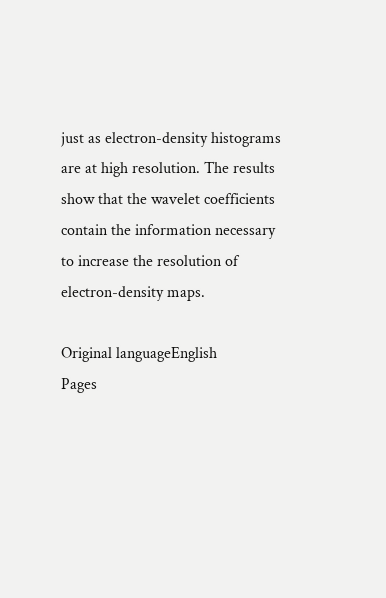just as electron-density histograms are at high resolution. The results show that the wavelet coefficients contain the information necessary to increase the resolution of electron-density maps.

Original languageEnglish
Pages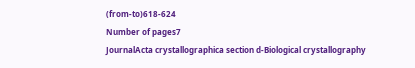(from-to)618-624
Number of pages7
JournalActa crystallographica section d-Biological crystallography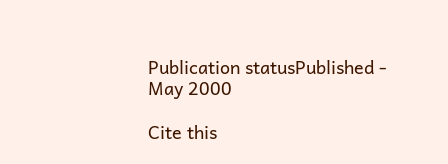Publication statusPublished - May 2000

Cite this